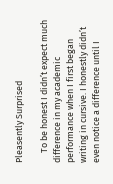Pleasently Surprised

     To be honest I didn’t expect much difference in my academic performance when I first began writing in cursive. I honestly didn’t even notice a difference until I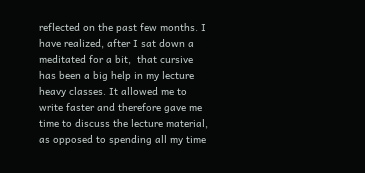reflected on the past few months. I have realized, after I sat down a meditated for a bit,  that cursive has been a big help in my lecture heavy classes. It allowed me to write faster and therefore gave me time to discuss the lecture material, as opposed to spending all my time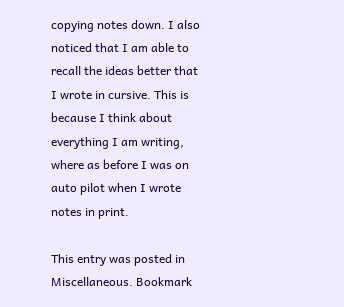copying notes down. I also noticed that I am able to recall the ideas better that I wrote in cursive. This is because I think about everything I am writing, where as before I was on auto pilot when I wrote notes in print.

This entry was posted in Miscellaneous. Bookmark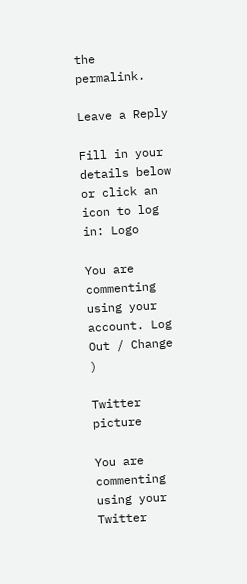the permalink.

Leave a Reply

Fill in your details below or click an icon to log in: Logo

You are commenting using your account. Log Out / Change )

Twitter picture

You are commenting using your Twitter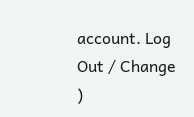account. Log Out / Change )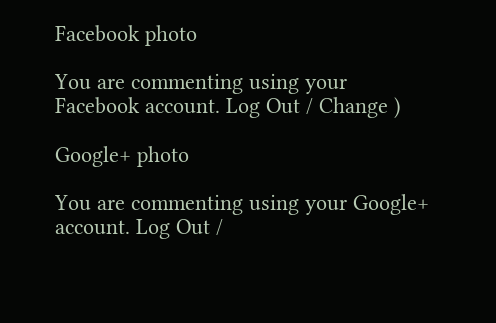Facebook photo

You are commenting using your Facebook account. Log Out / Change )

Google+ photo

You are commenting using your Google+ account. Log Out /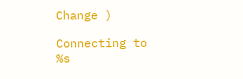Change )

Connecting to %s